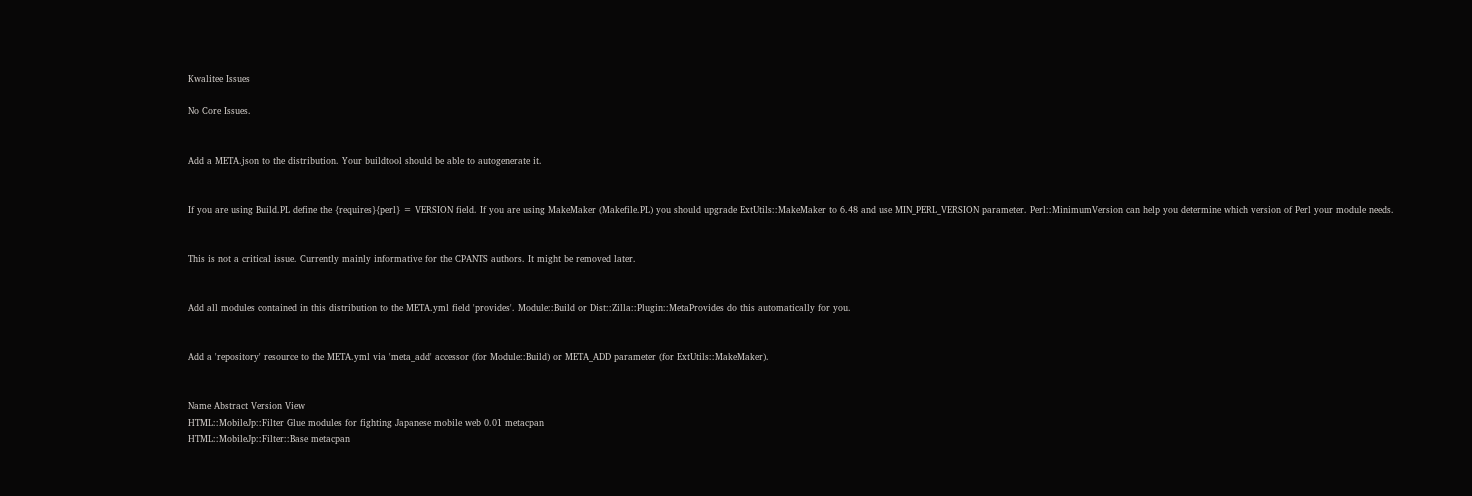Kwalitee Issues

No Core Issues.


Add a META.json to the distribution. Your buildtool should be able to autogenerate it.


If you are using Build.PL define the {requires}{perl} = VERSION field. If you are using MakeMaker (Makefile.PL) you should upgrade ExtUtils::MakeMaker to 6.48 and use MIN_PERL_VERSION parameter. Perl::MinimumVersion can help you determine which version of Perl your module needs.


This is not a critical issue. Currently mainly informative for the CPANTS authors. It might be removed later.


Add all modules contained in this distribution to the META.yml field 'provides'. Module::Build or Dist::Zilla::Plugin::MetaProvides do this automatically for you.


Add a 'repository' resource to the META.yml via 'meta_add' accessor (for Module::Build) or META_ADD parameter (for ExtUtils::MakeMaker).


Name Abstract Version View
HTML::MobileJp::Filter Glue modules for fighting Japanese mobile web 0.01 metacpan
HTML::MobileJp::Filter::Base metacpan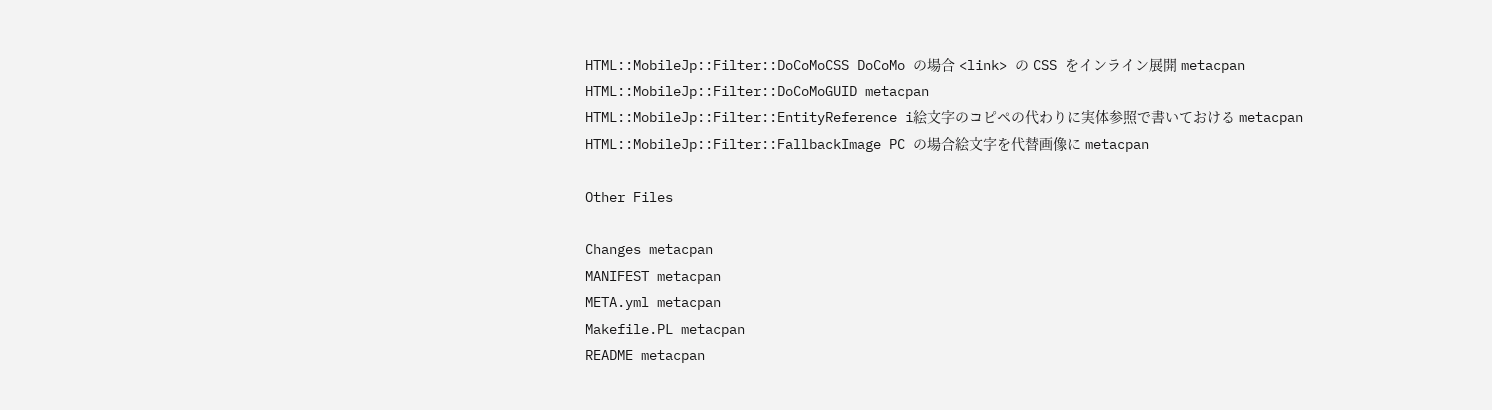HTML::MobileJp::Filter::DoCoMoCSS DoCoMo の場合 <link> の CSS をインライン展開 metacpan
HTML::MobileJp::Filter::DoCoMoGUID metacpan
HTML::MobileJp::Filter::EntityReference i絵文字のコピペの代わりに実体参照で書いておける metacpan
HTML::MobileJp::Filter::FallbackImage PC の場合絵文字を代替画像に metacpan

Other Files

Changes metacpan
MANIFEST metacpan
META.yml metacpan
Makefile.PL metacpan
README metacpan